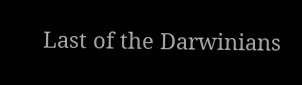Last of the Darwinians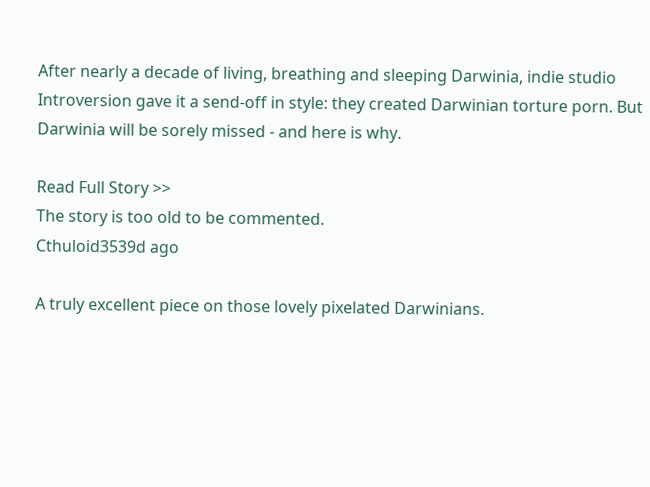After nearly a decade of living, breathing and sleeping Darwinia, indie studio Introversion gave it a send-off in style: they created Darwinian torture porn. But Darwinia will be sorely missed - and here is why.

Read Full Story >>
The story is too old to be commented.
Cthuloid3539d ago

A truly excellent piece on those lovely pixelated Darwinians.